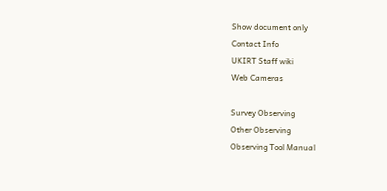Show document only
Contact Info
UKIRT Staff wiki
Web Cameras

Survey Observing
Other Observing
Observing Tool Manual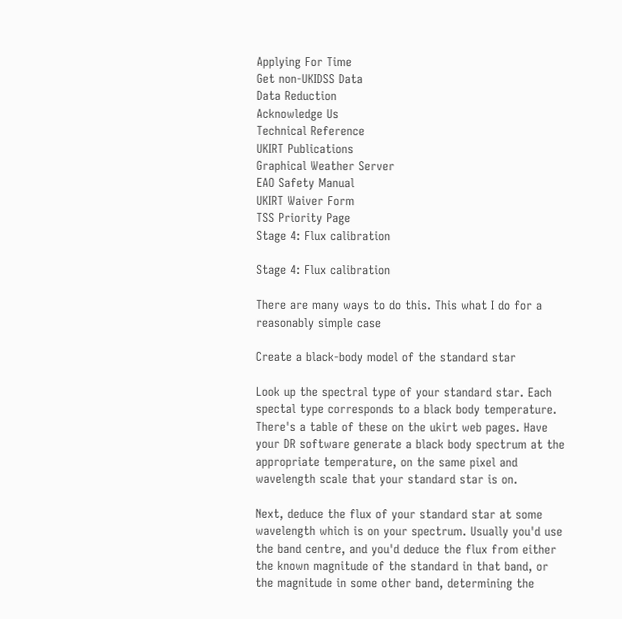Applying For Time
Get non-UKIDSS Data
Data Reduction
Acknowledge Us
Technical Reference
UKIRT Publications
Graphical Weather Server
EAO Safety Manual
UKIRT Waiver Form
TSS Priority Page
Stage 4: Flux calibration

Stage 4: Flux calibration

There are many ways to do this. This what I do for a reasonably simple case

Create a black-body model of the standard star

Look up the spectral type of your standard star. Each spectal type corresponds to a black body temperature. There's a table of these on the ukirt web pages. Have your DR software generate a black body spectrum at the appropriate temperature, on the same pixel and wavelength scale that your standard star is on.

Next, deduce the flux of your standard star at some wavelength which is on your spectrum. Usually you'd use the band centre, and you'd deduce the flux from either the known magnitude of the standard in that band, or the magnitude in some other band, determining the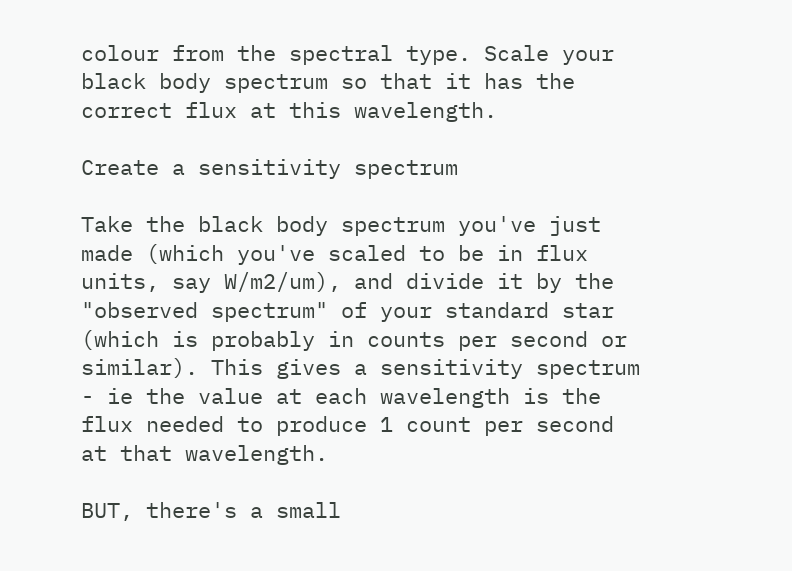colour from the spectral type. Scale your black body spectrum so that it has the correct flux at this wavelength.

Create a sensitivity spectrum

Take the black body spectrum you've just made (which you've scaled to be in flux units, say W/m2/um), and divide it by the "observed spectrum" of your standard star (which is probably in counts per second or similar). This gives a sensitivity spectrum - ie the value at each wavelength is the flux needed to produce 1 count per second at that wavelength.

BUT, there's a small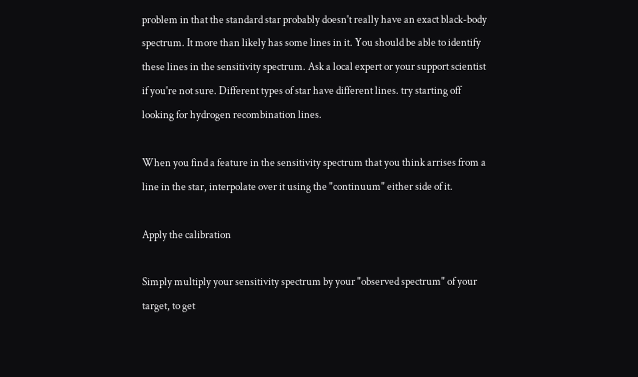problem in that the standard star probably doesn't really have an exact black-body spectrum. It more than likely has some lines in it. You should be able to identify these lines in the sensitivity spectrum. Ask a local expert or your support scientist if you're not sure. Different types of star have different lines. try starting off looking for hydrogen recombination lines.

When you find a feature in the sensitivity spectrum that you think arrises from a line in the star, interpolate over it using the "continuum" either side of it.

Apply the calibration

Simply multiply your sensitivity spectrum by your "observed spectrum" of your target, to get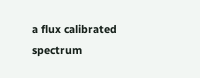a flux calibrated spectrum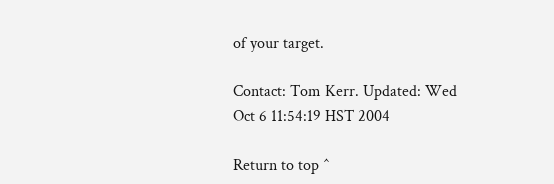of your target.

Contact: Tom Kerr. Updated: Wed Oct 6 11:54:19 HST 2004

Return to top ^